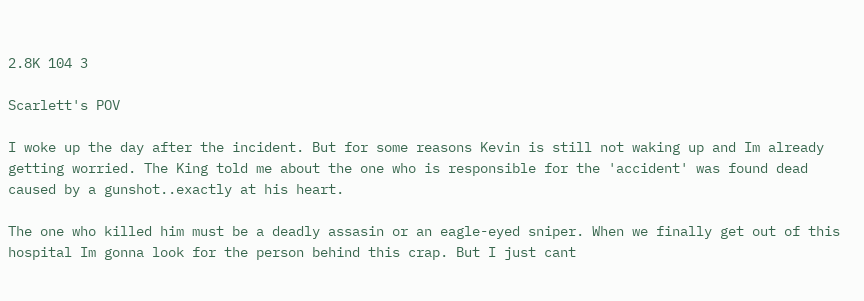2.8K 104 3

Scarlett's POV

I woke up the day after the incident. But for some reasons Kevin is still not waking up and Im already getting worried. The King told me about the one who is responsible for the 'accident' was found dead caused by a gunshot..exactly at his heart.

The one who killed him must be a deadly assasin or an eagle-eyed sniper. When we finally get out of this hospital Im gonna look for the person behind this crap. But I just cant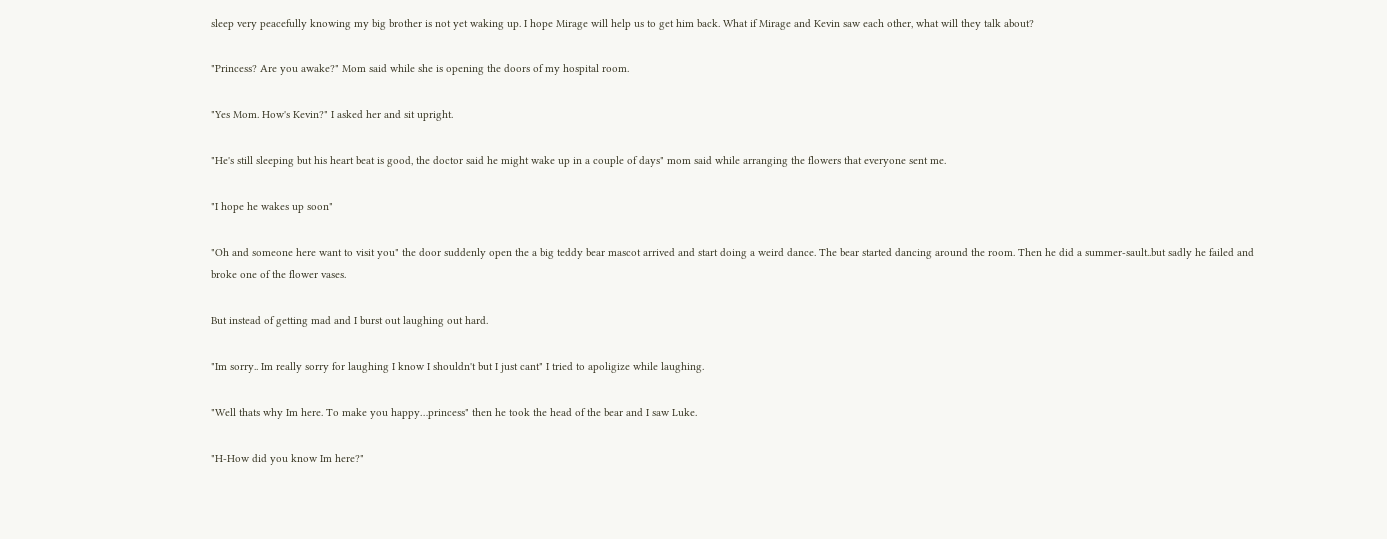sleep very peacefully knowing my big brother is not yet waking up. I hope Mirage will help us to get him back. What if Mirage and Kevin saw each other, what will they talk about?

"Princess? Are you awake?" Mom said while she is opening the doors of my hospital room.

"Yes Mom. How's Kevin?" I asked her and sit upright.

"He's still sleeping but his heart beat is good, the doctor said he might wake up in a couple of days" mom said while arranging the flowers that everyone sent me.

"I hope he wakes up soon"

"Oh and someone here want to visit you" the door suddenly open the a big teddy bear mascot arrived and start doing a weird dance. The bear started dancing around the room. Then he did a summer-sault..but sadly he failed and broke one of the flower vases.

But instead of getting mad and I burst out laughing out hard.

"Im sorry.. Im really sorry for laughing I know I shouldn't but I just cant" I tried to apoligize while laughing.

"Well thats why Im here. To make you happy…princess" then he took the head of the bear and I saw Luke.

"H-How did you know Im here?"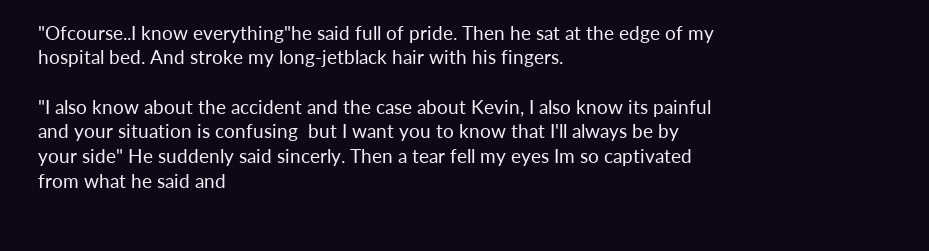"Ofcourse..I know everything"he said full of pride. Then he sat at the edge of my hospital bed. And stroke my long-jetblack hair with his fingers.

"I also know about the accident and the case about Kevin, I also know its painful and your situation is confusing  but I want you to know that I'll always be by your side" He suddenly said sincerly. Then a tear fell my eyes Im so captivated from what he said and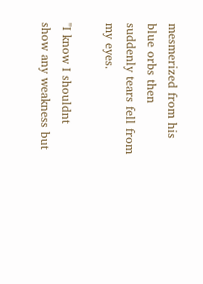mesmerized from his blue orbs then suddenly tears fell from my eyes.

"I know I shouldnt show any weakness but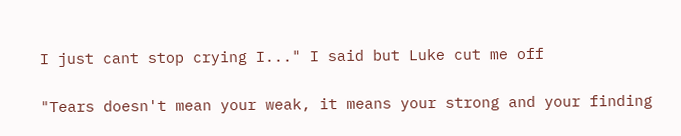I just cant stop crying I..." I said but Luke cut me off

"Tears doesn't mean your weak, it means your strong and your finding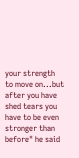your strength to move on...but after you have shed tears you have to be even stronger than before" he said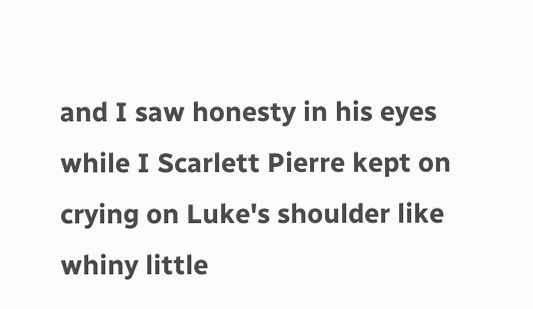and I saw honesty in his eyes while I Scarlett Pierre kept on crying on Luke's shoulder like whiny little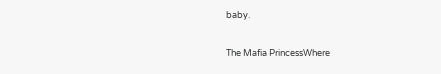baby.

The Mafia PrincessWhere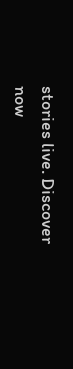stories live. Discover now